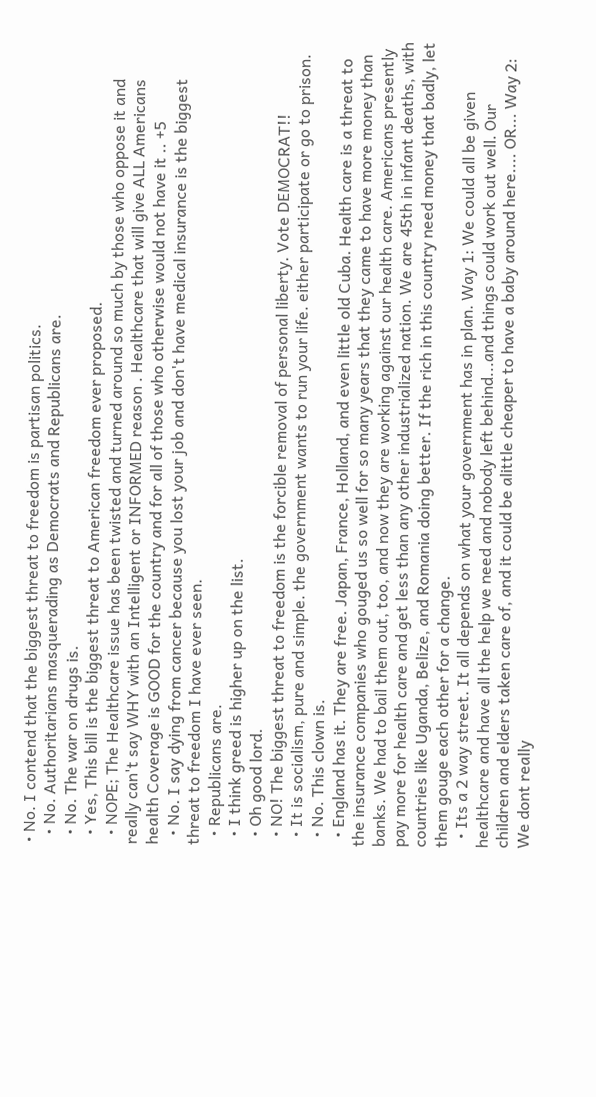• No. I contend that the biggest threat to freedom is partisan politics.
  • No. Authoritarians masquerading as Democrats and Republicans are.
  • No. The war on drugs is.
  • Yes, This bill is the biggest threat to American freedom ever proposed.
  • NOPE; The Healthcare issue has been twisted and turned around so much by those who oppose it and really can't say WHY with an Intelligent or INFORMED reason . Healthcare that will give ALL Americans health Coverage is GOOD for the country and for all of those who otherwise would not have it .. +5
  • No. I say dying from cancer because you lost your job and don't have medical insurance is the biggest threat to freedom I have ever seen.
  • Republicans are.
  • I think greed is higher up on the list.
  • Oh good lord.
  • NO! The biggest threat to freedom is the forcible removal of personal liberty. Vote DEMOCRAT!!
  • It is socialism, pure and simple. the government wants to run your life. either participate or go to prison.
  • No. This clown is.
  • England has it. They are free. Japan, France, Holland, and even little old Cuba. Health care is a threat to the insurance companies who gouged us so well for so many years that they came to have more money than banks. We had to bail them out, too, and now they are working against our health care. Americans presently pay more for health care and get less than any other industrialized nation. We are 45th in infant deaths, with countries like Uganda, Belize, and Romania doing better. If the rich in this country need money that badly, let them gouge each other for a change.
  • Its a 2 way street. It all depends on what your government has in plan. Way 1: We could all be given healthcare and have all the help we need and nobody left behind...and things could work out well. Our children and elders taken care of, and it could be alittle cheaper to have a baby around here.... OR... Way 2: We dont really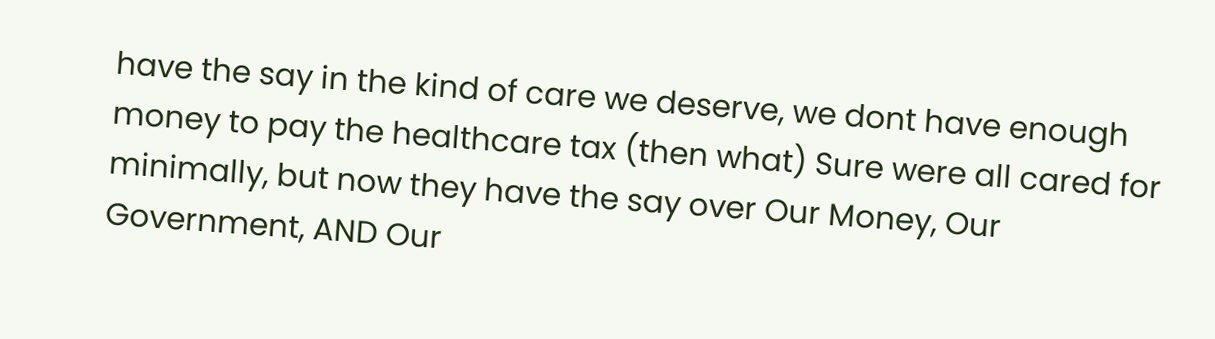have the say in the kind of care we deserve, we dont have enough money to pay the healthcare tax (then what) Sure were all cared for minimally, but now they have the say over Our Money, Our Government, AND Our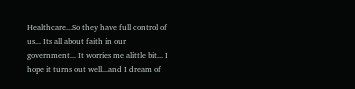Healthcare...So they have full control of us... Its all about faith in our government... It worries me alittle bit... I hope it turns out well...and I dream of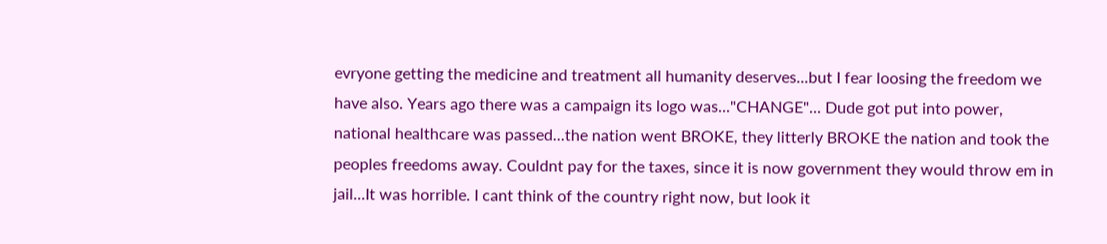evryone getting the medicine and treatment all humanity deserves...but I fear loosing the freedom we have also. Years ago there was a campaign its logo was..."CHANGE"... Dude got put into power, national healthcare was passed...the nation went BROKE, they litterly BROKE the nation and took the peoples freedoms away. Couldnt pay for the taxes, since it is now government they would throw em in jail...It was horrible. I cant think of the country right now, but look it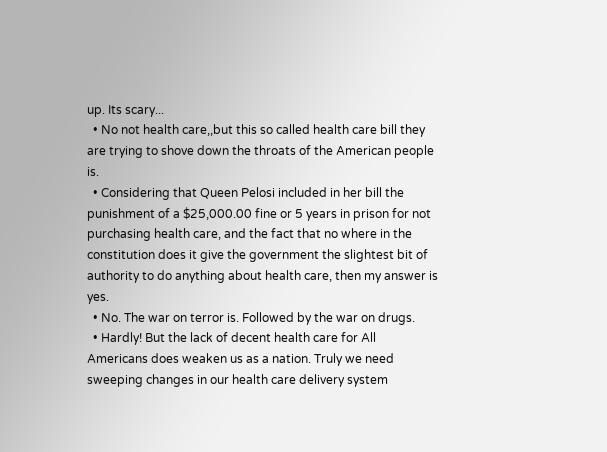up. Its scary...
  • No not health care,,but this so called health care bill they are trying to shove down the throats of the American people is.
  • Considering that Queen Pelosi included in her bill the punishment of a $25,000.00 fine or 5 years in prison for not purchasing health care, and the fact that no where in the constitution does it give the government the slightest bit of authority to do anything about health care, then my answer is yes.
  • No. The war on terror is. Followed by the war on drugs.
  • Hardly! But the lack of decent health care for All Americans does weaken us as a nation. Truly we need sweeping changes in our health care delivery system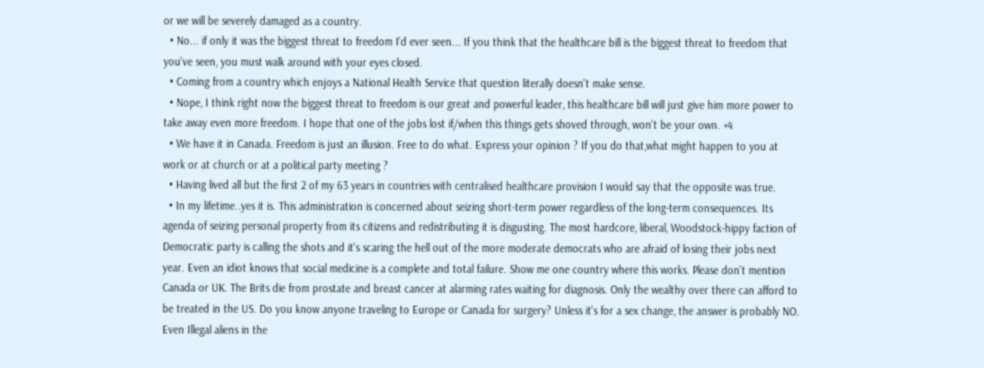or we will be severely damaged as a country.
  • No... if only it was the biggest threat to freedom I'd ever seen... If you think that the healthcare bill is the biggest threat to freedom that you've seen, you must walk around with your eyes closed.
  • Coming from a country which enjoys a National Health Service that question literally doesn't make sense.
  • Nope, I think right now the biggest threat to freedom is our great and powerful leader, this healthcare bill will just give him more power to take away even more freedom. I hope that one of the jobs lost if/when this things gets shoved through, won't be your own. +4
  • We have it in Canada. Freedom is just an illusion. Free to do what. Express your opinion ? If you do that,what might happen to you at work or at church or at a political party meeting ?
  • Having lived all but the first 2 of my 63 years in countries with centralised healthcare provision I would say that the opposite was true.
  • In my lifetime..yes it is. This administration is concerned about seizing short-term power regardless of the long-term consequences. Its agenda of seizing personal property from its citizens and redistributing it is disgusting. The most hardcore, liberal, Woodstock-hippy faction of Democratic party is calling the shots and it's scaring the hell out of the more moderate democrats who are afraid of losing their jobs next year. Even an idiot knows that social medicine is a complete and total failure. Show me one country where this works. Please don't mention Canada or UK. The Brits die from prostate and breast cancer at alarming rates waiting for diagnosis. Only the wealthy over there can afford to be treated in the US. Do you know anyone traveling to Europe or Canada for surgery? Unless it's for a sex change, the answer is probably NO. Even Illegal aliens in the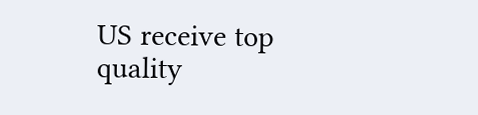US receive top quality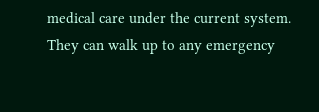medical care under the current system. They can walk up to any emergency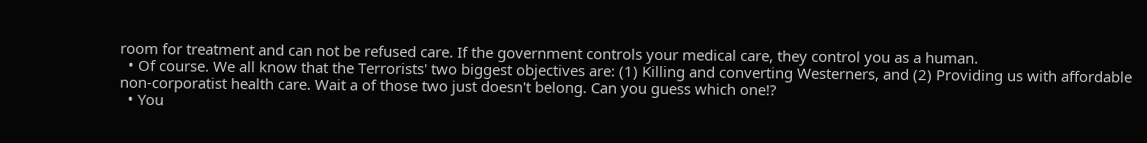room for treatment and can not be refused care. If the government controls your medical care, they control you as a human.
  • Of course. We all know that the Terrorists' two biggest objectives are: (1) Killing and converting Westerners, and (2) Providing us with affordable non-corporatist health care. Wait a of those two just doesn't belong. Can you guess which one!?
  • You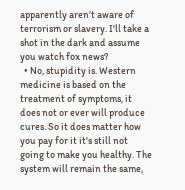apparently aren't aware of terrorism or slavery. I'll take a shot in the dark and assume you watch fox news?
  • No, stupidity is. Western medicine is based on the treatment of symptoms, it does not or ever will produce cures. So it does matter how you pay for it it's still not going to make you healthy. The system will remain the same,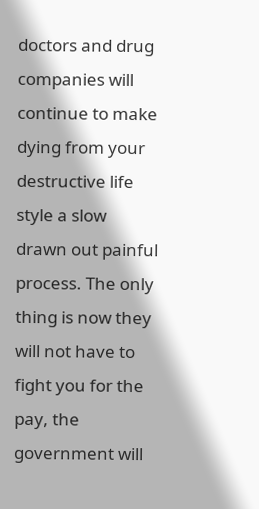doctors and drug companies will continue to make dying from your destructive life style a slow drawn out painful process. The only thing is now they will not have to fight you for the pay, the government will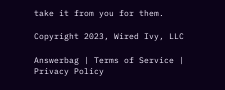take it from you for them.

Copyright 2023, Wired Ivy, LLC

Answerbag | Terms of Service | Privacy Policy